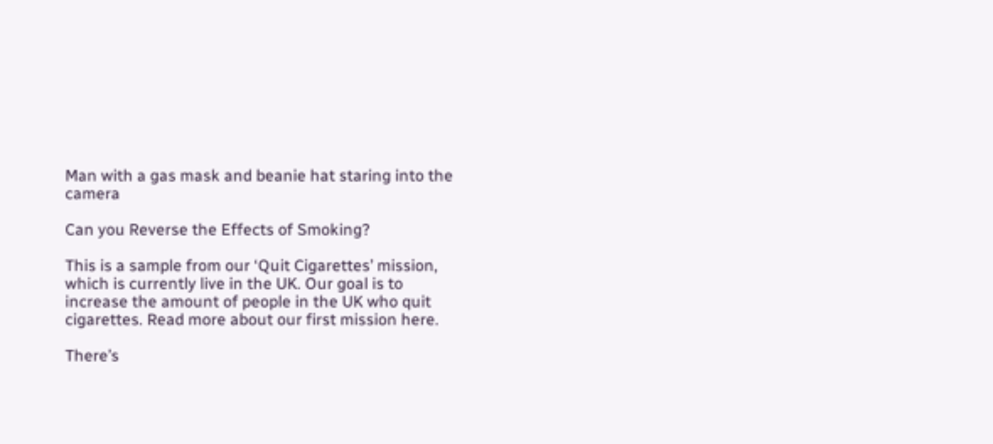Man with a gas mask and beanie hat staring into the camera

Can you Reverse the Effects of Smoking?

This is a sample from our ‘Quit Cigarettes’ mission, which is currently live in the UK. Our goal is to increase the amount of people in the UK who quit cigarettes. Read more about our first mission here.

There’s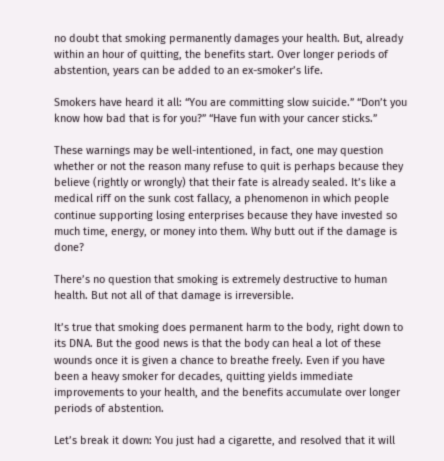no doubt that smoking permanently damages your health. But, already within an hour of quitting, the benefits start. Over longer periods of abstention, years can be added to an ex-smoker’s life.

Smokers have heard it all: “You are committing slow suicide.” “Don’t you know how bad that is for you?” “Have fun with your cancer sticks.”

These warnings may be well-intentioned, in fact, one may question whether or not the reason many refuse to quit is perhaps because they believe (rightly or wrongly) that their fate is already sealed. It’s like a medical riff on the sunk cost fallacy, a phenomenon in which people continue supporting losing enterprises because they have invested so much time, energy, or money into them. Why butt out if the damage is done?

There’s no question that smoking is extremely destructive to human health. But not all of that damage is irreversible.

It’s true that smoking does permanent harm to the body, right down to its DNA. But the good news is that the body can heal a lot of these wounds once it is given a chance to breathe freely. Even if you have been a heavy smoker for decades, quitting yields immediate improvements to your health, and the benefits accumulate over longer periods of abstention.

Let’s break it down: You just had a cigarette, and resolved that it will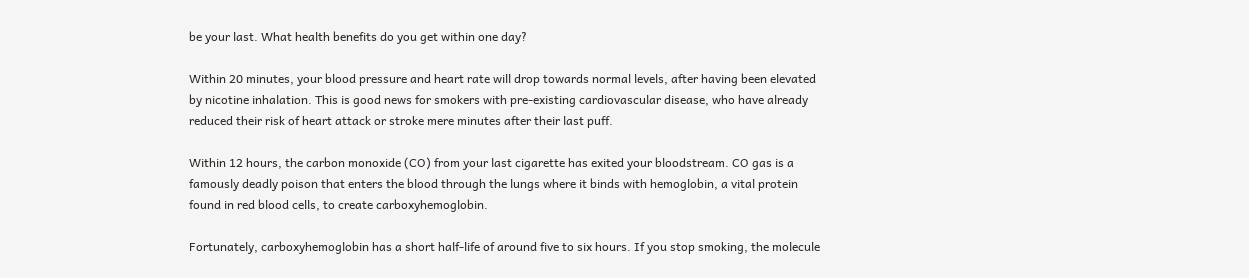be your last. What health benefits do you get within one day?

Within 20 minutes, your blood pressure and heart rate will drop towards normal levels, after having been elevated by nicotine inhalation. This is good news for smokers with pre-existing cardiovascular disease, who have already reduced their risk of heart attack or stroke mere minutes after their last puff.

Within 12 hours, the carbon monoxide (CO) from your last cigarette has exited your bloodstream. CO gas is a famously deadly poison that enters the blood through the lungs where it binds with hemoglobin, a vital protein found in red blood cells, to create carboxyhemoglobin.

Fortunately, carboxyhemoglobin has a short half-life of around five to six hours. If you stop smoking, the molecule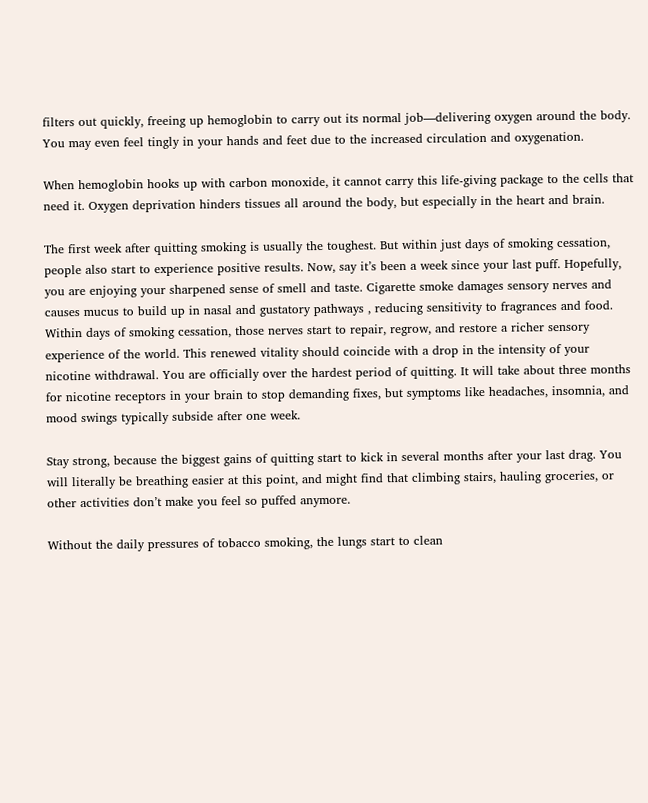filters out quickly, freeing up hemoglobin to carry out its normal job—delivering oxygen around the body. You may even feel tingly in your hands and feet due to the increased circulation and oxygenation.

When hemoglobin hooks up with carbon monoxide, it cannot carry this life-giving package to the cells that need it. Oxygen deprivation hinders tissues all around the body, but especially in the heart and brain.

The first week after quitting smoking is usually the toughest. But within just days of smoking cessation, people also start to experience positive results. Now, say it’s been a week since your last puff. Hopefully, you are enjoying your sharpened sense of smell and taste. Cigarette smoke damages sensory nerves and causes mucus to build up in nasal and gustatory pathways , reducing sensitivity to fragrances and food. Within days of smoking cessation, those nerves start to repair, regrow, and restore a richer sensory experience of the world. This renewed vitality should coincide with a drop in the intensity of your nicotine withdrawal. You are officially over the hardest period of quitting. It will take about three months for nicotine receptors in your brain to stop demanding fixes, but symptoms like headaches, insomnia, and mood swings typically subside after one week.

Stay strong, because the biggest gains of quitting start to kick in several months after your last drag. You will literally be breathing easier at this point, and might find that climbing stairs, hauling groceries, or other activities don’t make you feel so puffed anymore.

Without the daily pressures of tobacco smoking, the lungs start to clean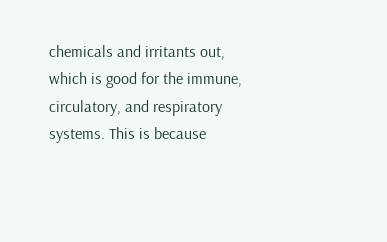chemicals and irritants out, which is good for the immune, circulatory, and respiratory systems. This is because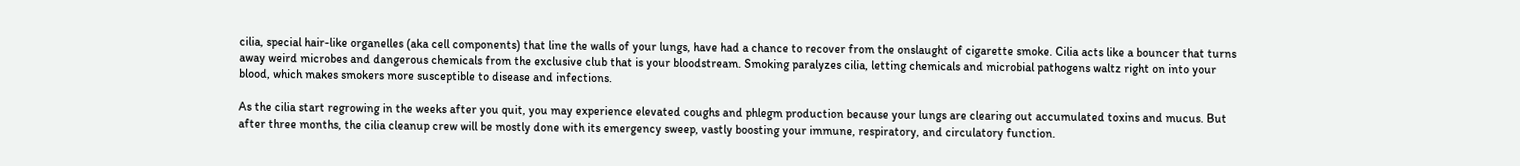cilia, special hair-like organelles (aka cell components) that line the walls of your lungs, have had a chance to recover from the onslaught of cigarette smoke. Cilia acts like a bouncer that turns away weird microbes and dangerous chemicals from the exclusive club that is your bloodstream. Smoking paralyzes cilia, letting chemicals and microbial pathogens waltz right on into your blood, which makes smokers more susceptible to disease and infections.

As the cilia start regrowing in the weeks after you quit, you may experience elevated coughs and phlegm production because your lungs are clearing out accumulated toxins and mucus. But after three months, the cilia cleanup crew will be mostly done with its emergency sweep, vastly boosting your immune, respiratory, and circulatory function.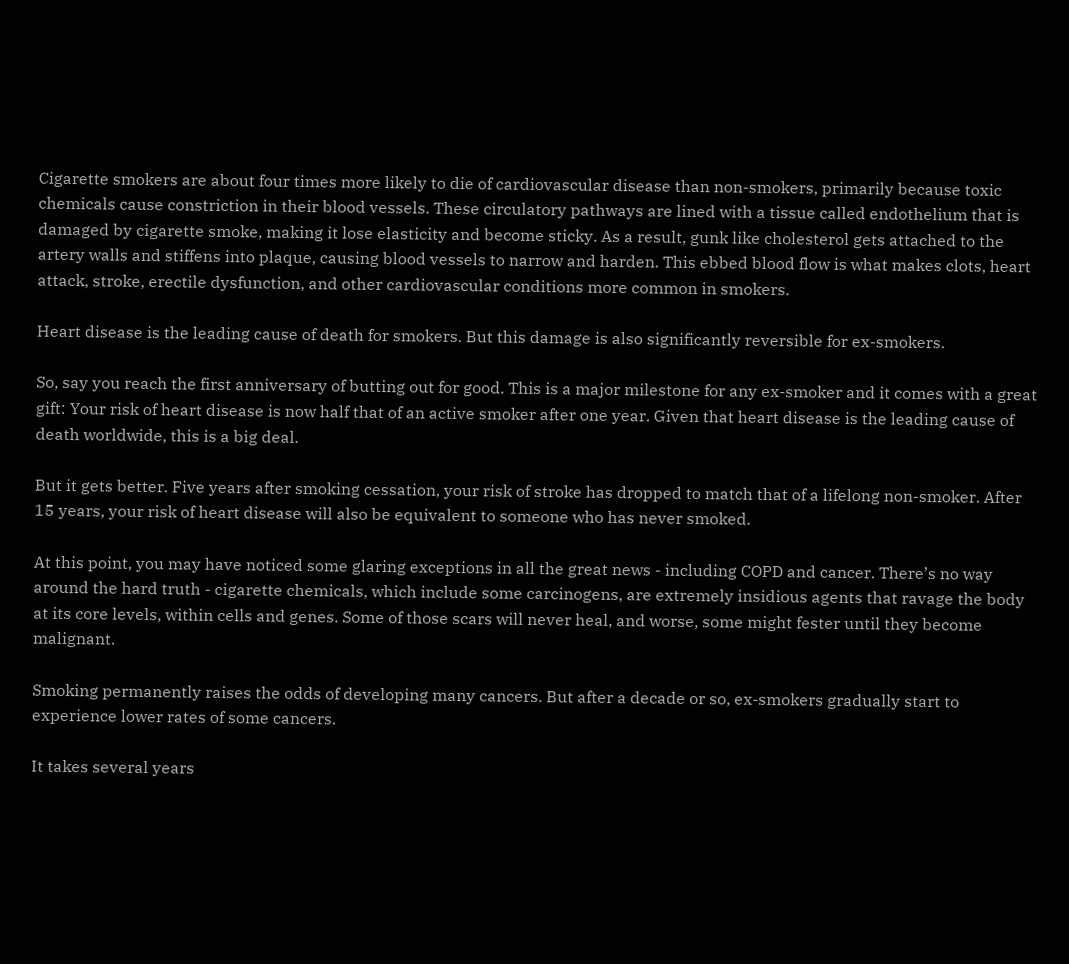Cigarette smokers are about four times more likely to die of cardiovascular disease than non-smokers, primarily because toxic chemicals cause constriction in their blood vessels. These circulatory pathways are lined with a tissue called endothelium that is damaged by cigarette smoke, making it lose elasticity and become sticky. As a result, gunk like cholesterol gets attached to the artery walls and stiffens into plaque, causing blood vessels to narrow and harden. This ebbed blood flow is what makes clots, heart attack, stroke, erectile dysfunction, and other cardiovascular conditions more common in smokers.

Heart disease is the leading cause of death for smokers. But this damage is also significantly reversible for ex-smokers.

So, say you reach the first anniversary of butting out for good. This is a major milestone for any ex-smoker and it comes with a great gift: Your risk of heart disease is now half that of an active smoker after one year. Given that heart disease is the leading cause of death worldwide, this is a big deal.

But it gets better. Five years after smoking cessation, your risk of stroke has dropped to match that of a lifelong non-smoker. After 15 years, your risk of heart disease will also be equivalent to someone who has never smoked.

At this point, you may have noticed some glaring exceptions in all the great news - including COPD and cancer. There’s no way around the hard truth - cigarette chemicals, which include some carcinogens, are extremely insidious agents that ravage the body at its core levels, within cells and genes. Some of those scars will never heal, and worse, some might fester until they become malignant.

Smoking permanently raises the odds of developing many cancers. But after a decade or so, ex-smokers gradually start to experience lower rates of some cancers.

It takes several years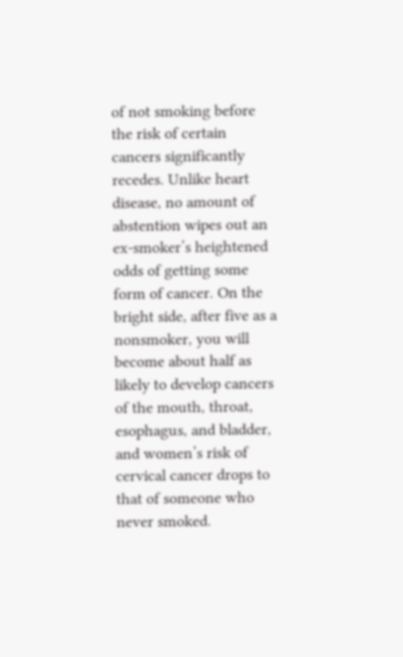of not smoking before the risk of certain cancers significantly recedes. Unlike heart disease, no amount of abstention wipes out an ex-smoker’s heightened odds of getting some form of cancer. On the bright side, after five as a nonsmoker, you will become about half as likely to develop cancers of the mouth, throat, esophagus, and bladder, and women’s risk of cervical cancer drops to that of someone who never smoked.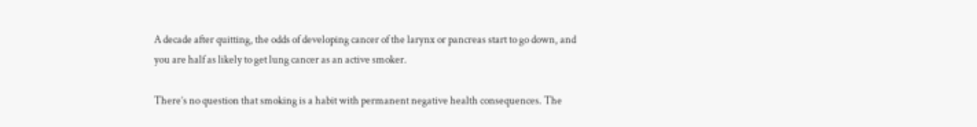A decade after quitting, the odds of developing cancer of the larynx or pancreas start to go down, and you are half as likely to get lung cancer as an active smoker.

There’s no question that smoking is a habit with permanent negative health consequences. The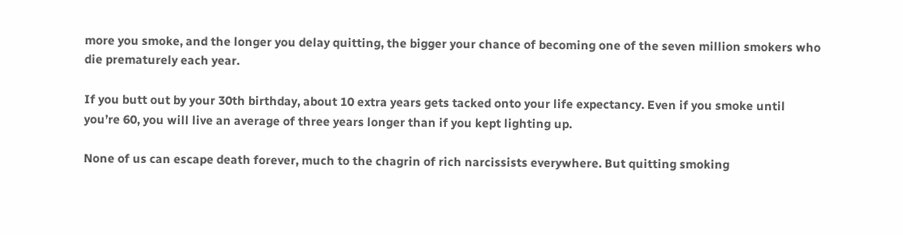more you smoke, and the longer you delay quitting, the bigger your chance of becoming one of the seven million smokers who die prematurely each year.

If you butt out by your 30th birthday, about 10 extra years gets tacked onto your life expectancy. Even if you smoke until you’re 60, you will live an average of three years longer than if you kept lighting up.

None of us can escape death forever, much to the chagrin of rich narcissists everywhere. But quitting smoking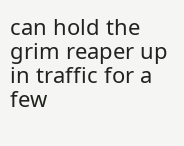can hold the grim reaper up in traffic for a few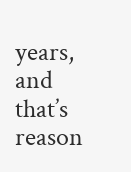years, and that’s reason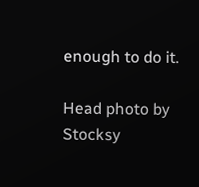enough to do it.

Head photo by Stocksy